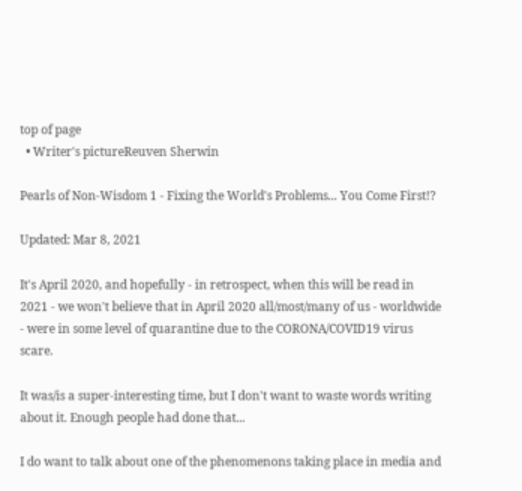top of page
  • Writer's pictureReuven Sherwin

Pearls of Non-Wisdom 1 - Fixing the World's Problems... You Come First!?

Updated: Mar 8, 2021

It's April 2020, and hopefully - in retrospect, when this will be read in 2021 - we won't believe that in April 2020 all/most/many of us - worldwide - were in some level of quarantine due to the CORONA/COVID19 virus scare.

It was/is a super-interesting time, but I don't want to waste words writing about it. Enough people had done that...

I do want to talk about one of the phenomenons taking place in media and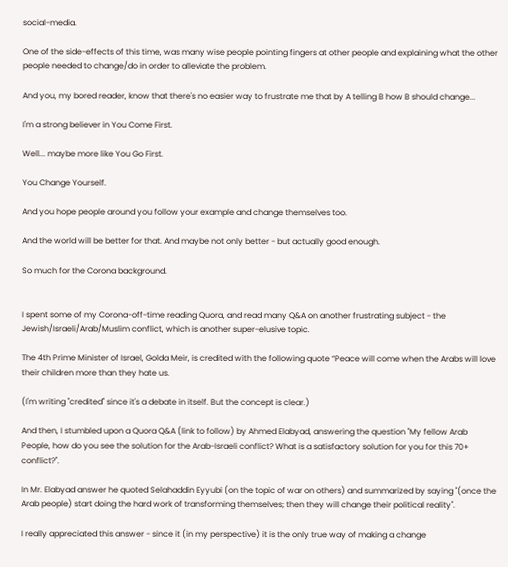social-media.

One of the side-effects of this time, was many wise people pointing fingers at other people and explaining what the other people needed to change/do in order to alleviate the problem.

And you, my bored reader, know that there's no easier way to frustrate me that by A telling B how B should change...

I'm a strong believer in You Come First.

Well... maybe more like You Go First.

You Change Yourself.

And you hope people around you follow your example and change themselves too.

And the world will be better for that. And maybe not only better - but actually good enough.

So much for the Corona background.


I spent some of my Corona-off-time reading Quora, and read many Q&A on another frustrating subject - the Jewish/Israeli/Arab/Muslim conflict, which is another super-elusive topic.

The 4th Prime Minister of Israel, Golda Meir, is credited with the following quote “Peace will come when the Arabs will love their children more than they hate us.

(I'm writing "credited" since it's a debate in itself. But the concept is clear.)

And then, I stumbled upon a Quora Q&A (link to follow) by Ahmed Elabyad, answering the question "My fellow Arab People, how do you see the solution for the Arab-Israeli conflict? What is a satisfactory solution for you for this 70+ conflict?".

In Mr. Elabyad answer he quoted Selahaddin Eyyubi (on the topic of war on others) and summarized by saying "(once the Arab people) start doing the hard work of transforming themselves; then they will change their political reality".

I really appreciated this answer - since it (in my perspective) it is the only true way of making a change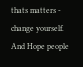thats matters - change yourself. And Hope people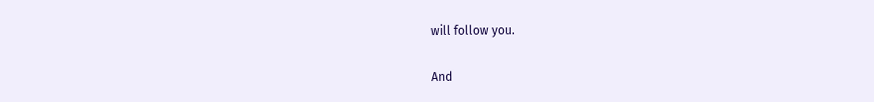will follow you.

And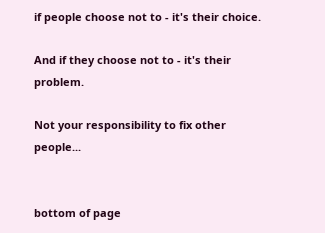if people choose not to - it's their choice.

And if they choose not to - it's their problem.

Not your responsibility to fix other people...


bottom of page